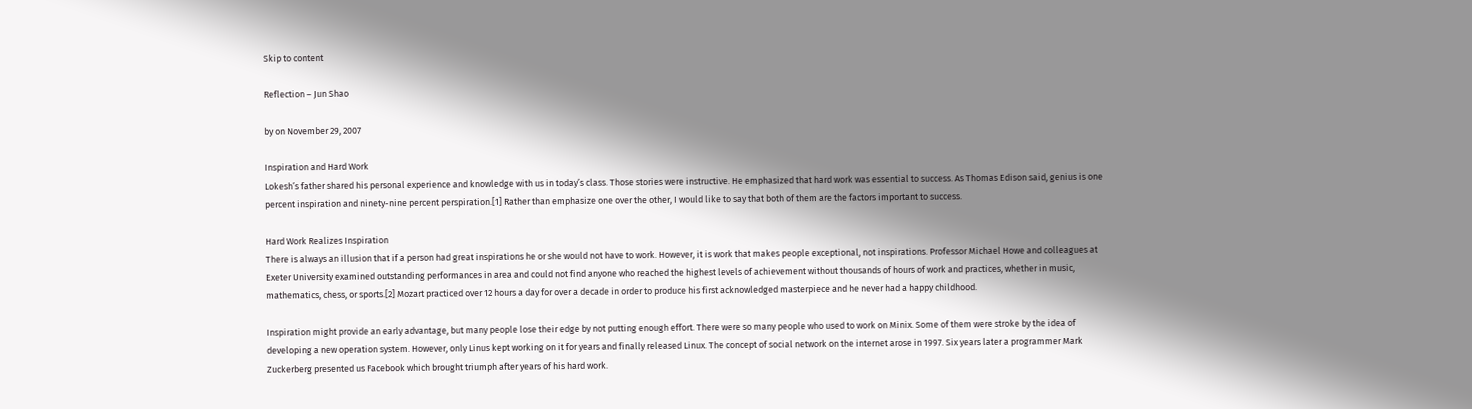Skip to content

Reflection – Jun Shao

by on November 29, 2007

Inspiration and Hard Work
Lokesh’s father shared his personal experience and knowledge with us in today’s class. Those stories were instructive. He emphasized that hard work was essential to success. As Thomas Edison said, genius is one percent inspiration and ninety-nine percent perspiration.[1] Rather than emphasize one over the other, I would like to say that both of them are the factors important to success.

Hard Work Realizes Inspiration
There is always an illusion that if a person had great inspirations he or she would not have to work. However, it is work that makes people exceptional, not inspirations. Professor Michael Howe and colleagues at Exeter University examined outstanding performances in area and could not find anyone who reached the highest levels of achievement without thousands of hours of work and practices, whether in music, mathematics, chess, or sports.[2] Mozart practiced over 12 hours a day for over a decade in order to produce his first acknowledged masterpiece and he never had a happy childhood.

Inspiration might provide an early advantage, but many people lose their edge by not putting enough effort. There were so many people who used to work on Minix. Some of them were stroke by the idea of developing a new operation system. However, only Linus kept working on it for years and finally released Linux. The concept of social network on the internet arose in 1997. Six years later a programmer Mark Zuckerberg presented us Facebook which brought triumph after years of his hard work.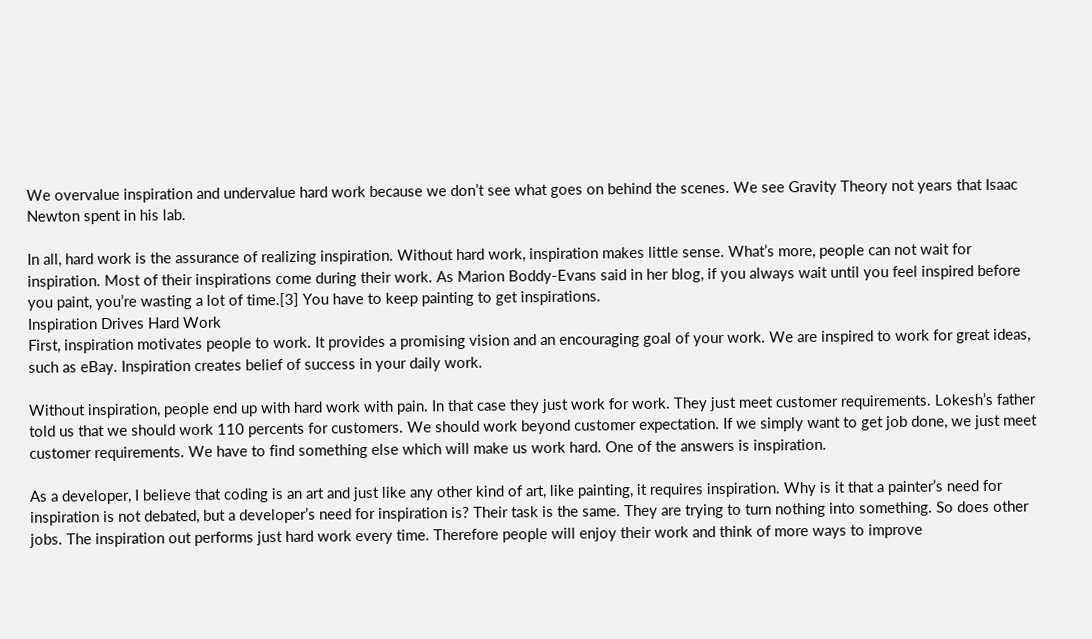We overvalue inspiration and undervalue hard work because we don’t see what goes on behind the scenes. We see Gravity Theory not years that Isaac Newton spent in his lab.

In all, hard work is the assurance of realizing inspiration. Without hard work, inspiration makes little sense. What’s more, people can not wait for inspiration. Most of their inspirations come during their work. As Marion Boddy-Evans said in her blog, if you always wait until you feel inspired before you paint, you’re wasting a lot of time.[3] You have to keep painting to get inspirations.
Inspiration Drives Hard Work
First, inspiration motivates people to work. It provides a promising vision and an encouraging goal of your work. We are inspired to work for great ideas, such as eBay. Inspiration creates belief of success in your daily work.

Without inspiration, people end up with hard work with pain. In that case they just work for work. They just meet customer requirements. Lokesh’s father told us that we should work 110 percents for customers. We should work beyond customer expectation. If we simply want to get job done, we just meet customer requirements. We have to find something else which will make us work hard. One of the answers is inspiration.

As a developer, I believe that coding is an art and just like any other kind of art, like painting, it requires inspiration. Why is it that a painter’s need for inspiration is not debated, but a developer’s need for inspiration is? Their task is the same. They are trying to turn nothing into something. So does other jobs. The inspiration out performs just hard work every time. Therefore people will enjoy their work and think of more ways to improve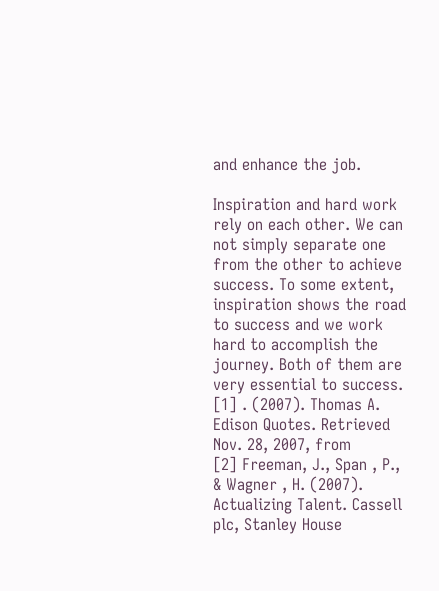and enhance the job.

Inspiration and hard work rely on each other. We can not simply separate one from the other to achieve success. To some extent, inspiration shows the road to success and we work hard to accomplish the journey. Both of them are very essential to success.
[1] . (2007). Thomas A. Edison Quotes. Retrieved Nov. 28, 2007, from
[2] Freeman, J., Span , P., & Wagner , H. (2007). Actualizing Talent. Cassell plc, Stanley House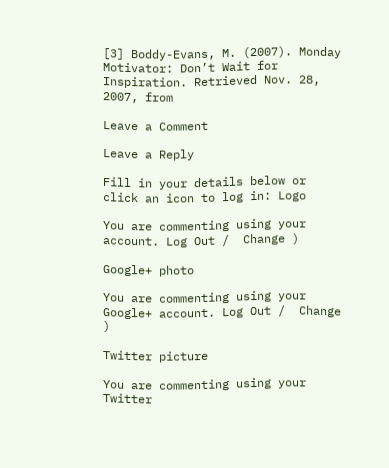[3] Boddy-Evans, M. (2007). Monday Motivator: Don’t Wait for Inspiration. Retrieved Nov. 28, 2007, from

Leave a Comment

Leave a Reply

Fill in your details below or click an icon to log in: Logo

You are commenting using your account. Log Out /  Change )

Google+ photo

You are commenting using your Google+ account. Log Out /  Change )

Twitter picture

You are commenting using your Twitter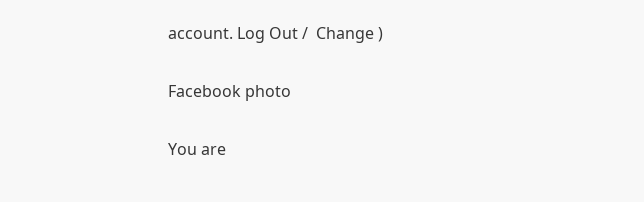account. Log Out /  Change )

Facebook photo

You are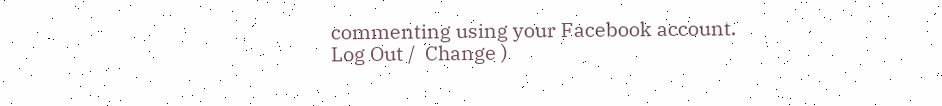commenting using your Facebook account. Log Out /  Change )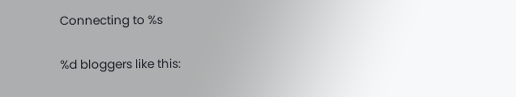Connecting to %s

%d bloggers like this: